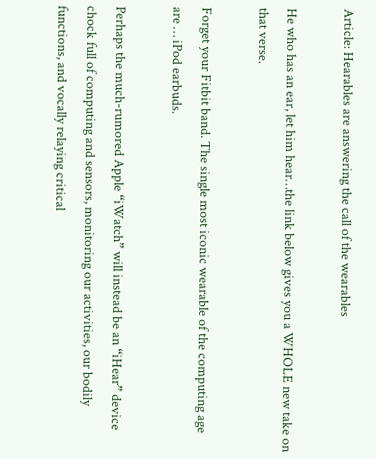Article: Hearables are answering the call of the wearables

He who has an ear, let him hear…the link below gives you a WHOLE new take on that verse.

Forget your Fitbit band. The single most iconic wearable of the computing age are … iPod earbuds.

Perhaps the much-rumored Apple “iWatch” will instead be an “iHear” device chock full of computing and sensors, monitoring our activities, our bodily functions, and vocally relaying critical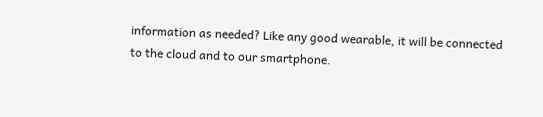information as needed? Like any good wearable, it will be connected to the cloud and to our smartphone.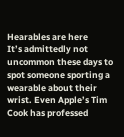Hearables are here
It’s admittedly not uncommon these days to spot someone sporting a wearable about their wrist. Even Apple’s Tim Cook has professed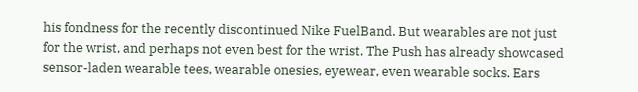his fondness for the recently discontinued Nike FuelBand. But wearables are not just for the wrist, and perhaps not even best for the wrist. The Push has already showcased sensor-laden wearable tees, wearable onesies, eyewear, even wearable socks. Ears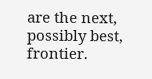are the next, possibly best, frontier.